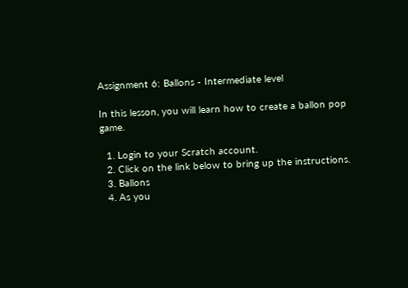Assignment 6: Ballons - Intermediate level

In this lesson, you will learn how to create a ballon pop game.

  1. Login to your Scratch account.
  2. Click on the link below to bring up the instructions.
  3. Ballons
  4. As you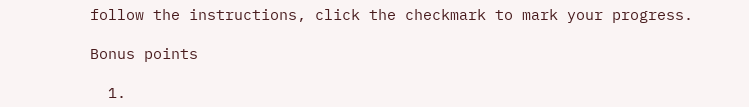follow the instructions, click the checkmark to mark your progress.

Bonus points

  1.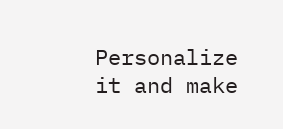Personalize it and make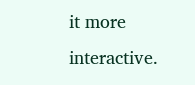it more interactive.